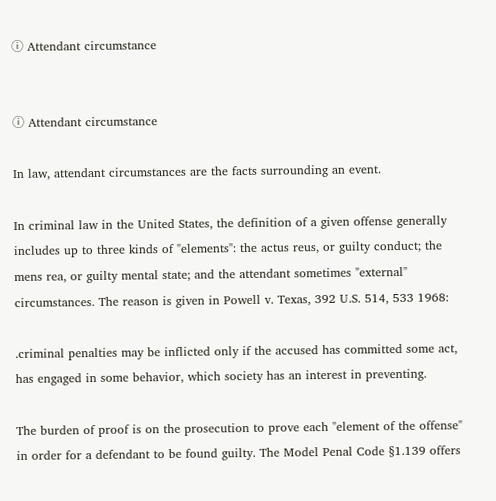ⓘ Attendant circumstance


ⓘ Attendant circumstance

In law, attendant circumstances are the facts surrounding an event.

In criminal law in the United States, the definition of a given offense generally includes up to three kinds of "elements": the actus reus, or guilty conduct; the mens rea, or guilty mental state; and the attendant sometimes "external" circumstances. The reason is given in Powell v. Texas, 392 U.S. 514, 533 1968:

.criminal penalties may be inflicted only if the accused has committed some act, has engaged in some behavior, which society has an interest in preventing.

The burden of proof is on the prosecution to prove each "element of the offense" in order for a defendant to be found guilty. The Model Penal Code §1.139 offers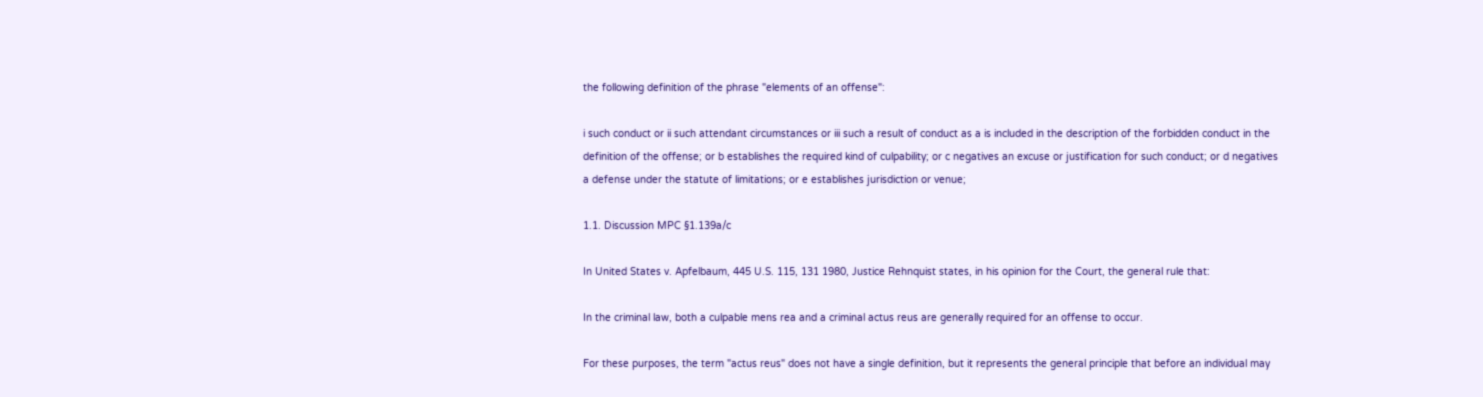the following definition of the phrase "elements of an offense":

i such conduct or ii such attendant circumstances or iii such a result of conduct as a is included in the description of the forbidden conduct in the definition of the offense; or b establishes the required kind of culpability; or c negatives an excuse or justification for such conduct; or d negatives a defense under the statute of limitations; or e establishes jurisdiction or venue;

1.1. Discussion MPC §1.139a/c

In United States v. Apfelbaum, 445 U.S. 115, 131 1980, Justice Rehnquist states, in his opinion for the Court, the general rule that:

In the criminal law, both a culpable mens rea and a criminal actus reus are generally required for an offense to occur.

For these purposes, the term "actus reus" does not have a single definition, but it represents the general principle that before an individual may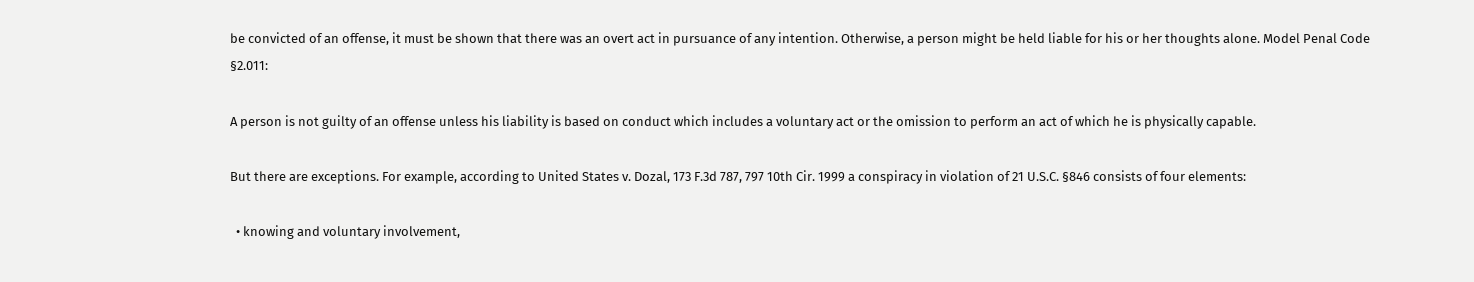be convicted of an offense, it must be shown that there was an overt act in pursuance of any intention. Otherwise, a person might be held liable for his or her thoughts alone. Model Penal Code §2.011:

A person is not guilty of an offense unless his liability is based on conduct which includes a voluntary act or the omission to perform an act of which he is physically capable.

But there are exceptions. For example, according to United States v. Dozal, 173 F.3d 787, 797 10th Cir. 1999 a conspiracy in violation of 21 U.S.C. §846 consists of four elements:

  • knowing and voluntary involvement,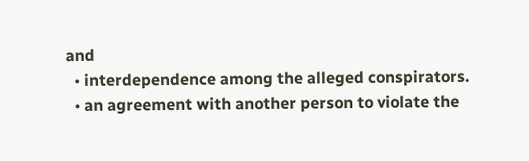and
  • interdependence among the alleged conspirators.
  • an agreement with another person to violate the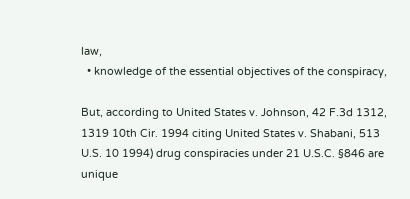law,
  • knowledge of the essential objectives of the conspiracy,

But, according to United States v. Johnson, 42 F.3d 1312, 1319 10th Cir. 1994 citing United States v. Shabani, 513 U.S. 10 1994) drug conspiracies under 21 U.S.C. §846 are unique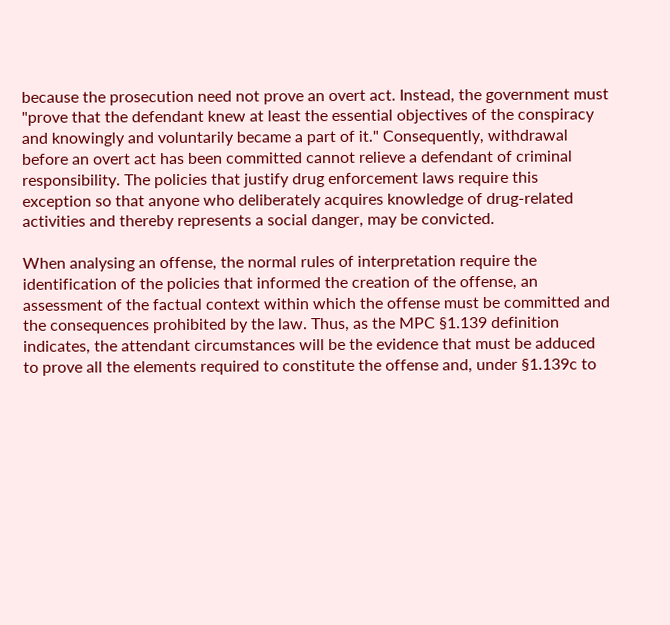because the prosecution need not prove an overt act. Instead, the government must "prove that the defendant knew at least the essential objectives of the conspiracy and knowingly and voluntarily became a part of it." Consequently, withdrawal before an overt act has been committed cannot relieve a defendant of criminal responsibility. The policies that justify drug enforcement laws require this exception so that anyone who deliberately acquires knowledge of drug-related activities and thereby represents a social danger, may be convicted.

When analysing an offense, the normal rules of interpretation require the identification of the policies that informed the creation of the offense, an assessment of the factual context within which the offense must be committed and the consequences prohibited by the law. Thus, as the MPC §1.139 definition indicates, the attendant circumstances will be the evidence that must be adduced to prove all the elements required to constitute the offense and, under §1.139c to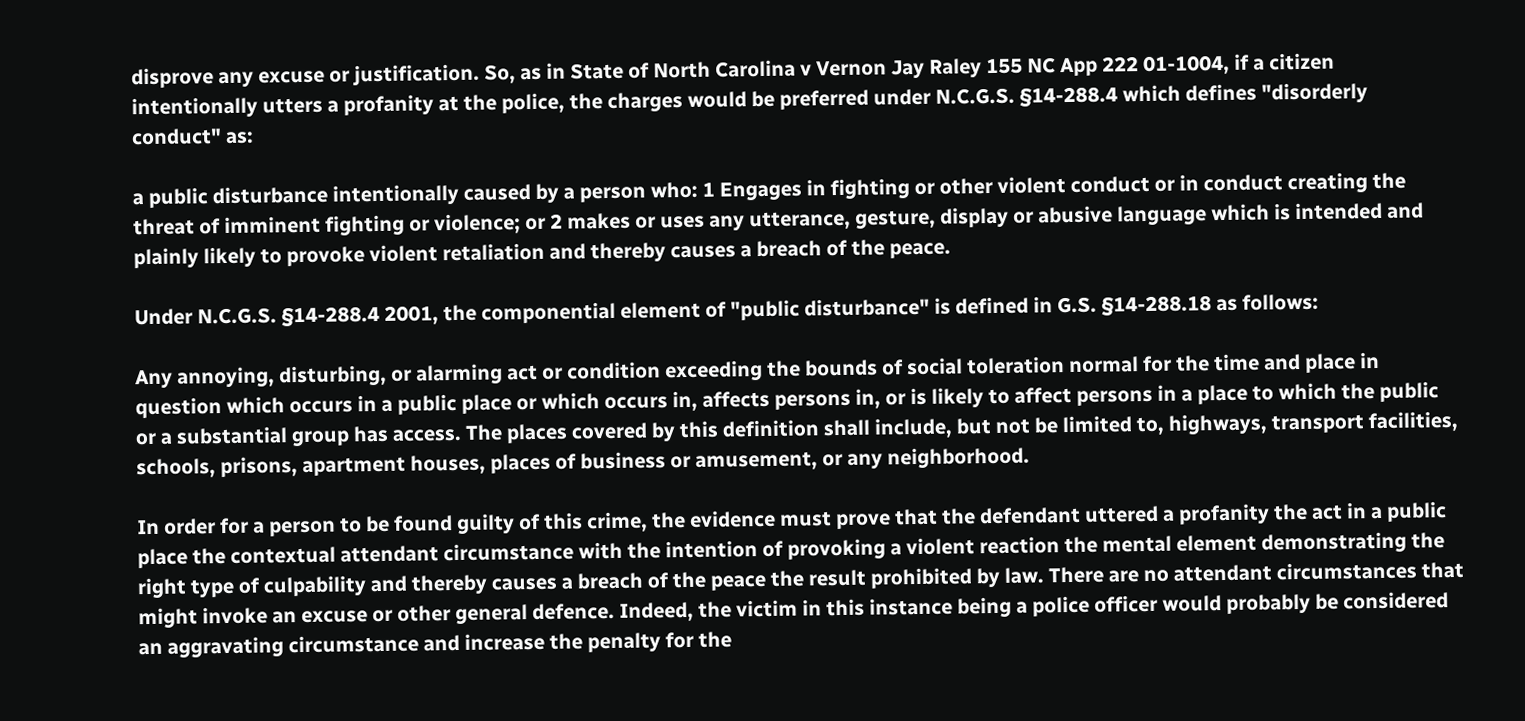disprove any excuse or justification. So, as in State of North Carolina v Vernon Jay Raley 155 NC App 222 01-1004, if a citizen intentionally utters a profanity at the police, the charges would be preferred under N.C.G.S. §14-288.4 which defines "disorderly conduct" as:

a public disturbance intentionally caused by a person who: 1 Engages in fighting or other violent conduct or in conduct creating the threat of imminent fighting or violence; or 2 makes or uses any utterance, gesture, display or abusive language which is intended and plainly likely to provoke violent retaliation and thereby causes a breach of the peace.

Under N.C.G.S. §14-288.4 2001, the componential element of "public disturbance" is defined in G.S. §14-288.18 as follows:

Any annoying, disturbing, or alarming act or condition exceeding the bounds of social toleration normal for the time and place in question which occurs in a public place or which occurs in, affects persons in, or is likely to affect persons in a place to which the public or a substantial group has access. The places covered by this definition shall include, but not be limited to, highways, transport facilities, schools, prisons, apartment houses, places of business or amusement, or any neighborhood.

In order for a person to be found guilty of this crime, the evidence must prove that the defendant uttered a profanity the act in a public place the contextual attendant circumstance with the intention of provoking a violent reaction the mental element demonstrating the right type of culpability and thereby causes a breach of the peace the result prohibited by law. There are no attendant circumstances that might invoke an excuse or other general defence. Indeed, the victim in this instance being a police officer would probably be considered an aggravating circumstance and increase the penalty for the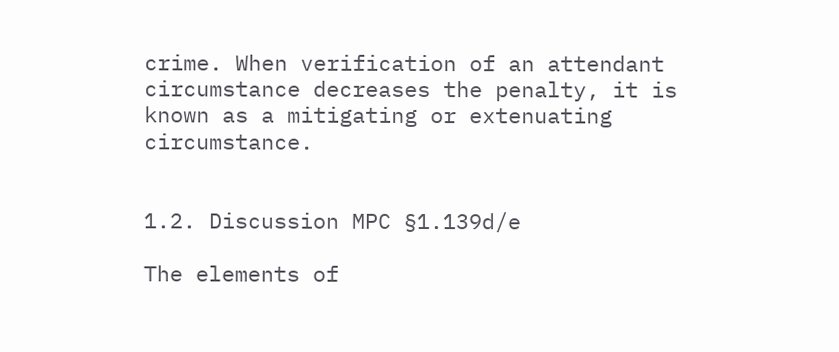crime. When verification of an attendant circumstance decreases the penalty, it is known as a mitigating or extenuating circumstance.


1.2. Discussion MPC §1.139d/e

The elements of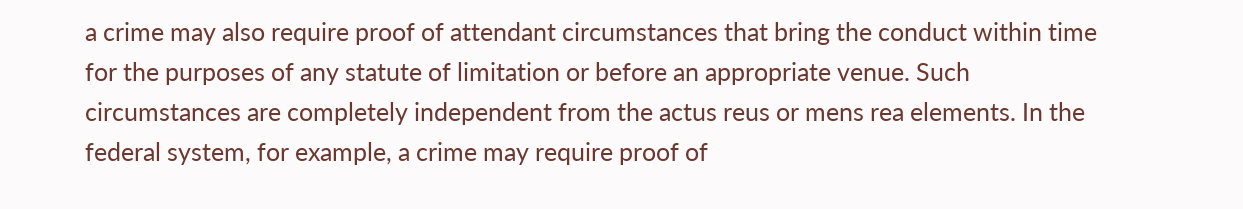a crime may also require proof of attendant circumstances that bring the conduct within time for the purposes of any statute of limitation or before an appropriate venue. Such circumstances are completely independent from the actus reus or mens rea elements. In the federal system, for example, a crime may require proof of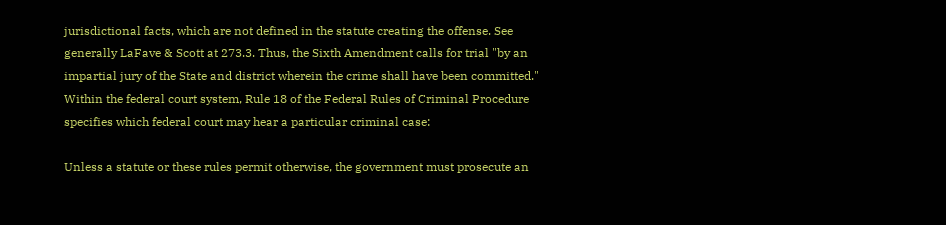jurisdictional facts, which are not defined in the statute creating the offense. See generally LaFave & Scott at 273.3. Thus, the Sixth Amendment calls for trial "by an impartial jury of the State and district wherein the crime shall have been committed." Within the federal court system, Rule 18 of the Federal Rules of Criminal Procedure specifies which federal court may hear a particular criminal case:

Unless a statute or these rules permit otherwise, the government must prosecute an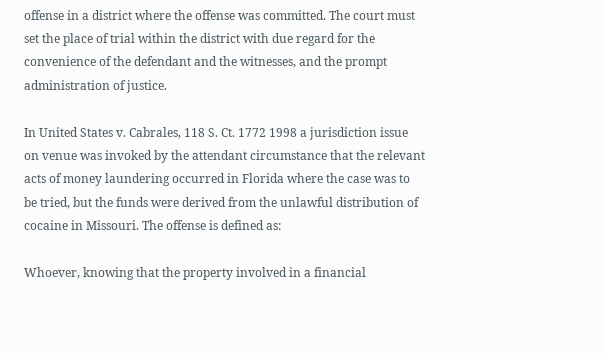offense in a district where the offense was committed. The court must set the place of trial within the district with due regard for the convenience of the defendant and the witnesses, and the prompt administration of justice.

In United States v. Cabrales, 118 S. Ct. 1772 1998 a jurisdiction issue on venue was invoked by the attendant circumstance that the relevant acts of money laundering occurred in Florida where the case was to be tried, but the funds were derived from the unlawful distribution of cocaine in Missouri. The offense is defined as:

Whoever, knowing that the property involved in a financial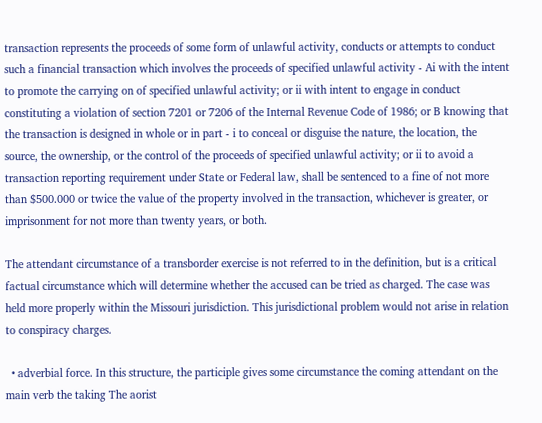transaction represents the proceeds of some form of unlawful activity, conducts or attempts to conduct such a financial transaction which involves the proceeds of specified unlawful activity - Ai with the intent to promote the carrying on of specified unlawful activity; or ii with intent to engage in conduct constituting a violation of section 7201 or 7206 of the Internal Revenue Code of 1986; or B knowing that the transaction is designed in whole or in part - i to conceal or disguise the nature, the location, the source, the ownership, or the control of the proceeds of specified unlawful activity; or ii to avoid a transaction reporting requirement under State or Federal law, shall be sentenced to a fine of not more than $500.000 or twice the value of the property involved in the transaction, whichever is greater, or imprisonment for not more than twenty years, or both.

The attendant circumstance of a transborder exercise is not referred to in the definition, but is a critical factual circumstance which will determine whether the accused can be tried as charged. The case was held more properly within the Missouri jurisdiction. This jurisdictional problem would not arise in relation to conspiracy charges.

  • adverbial force. In this structure, the participle gives some circumstance the coming attendant on the main verb the taking The aorist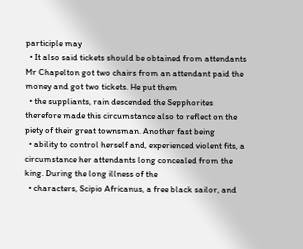participle may
  • It also said tickets should be obtained from attendants Mr Chapelton got two chairs from an attendant paid the money and got two tickets. He put them
  • the suppliants, rain descended the Sepphorites therefore made this circumstance also to reflect on the piety of their great townsman. Another fast being
  • ability to control herself and, experienced violent fits, a circumstance her attendants long concealed from the king. During the long illness of the
  • characters, Scipio Africanus, a free black sailor, and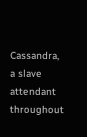Cassandra, a slave attendant throughout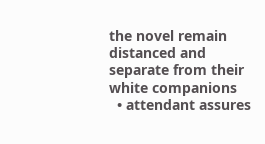the novel remain distanced and separate from their white companions
  • attendant assures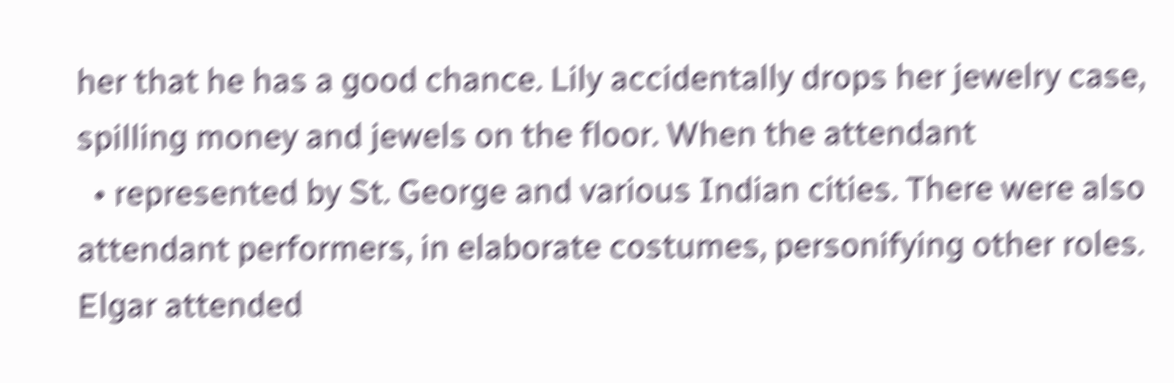her that he has a good chance. Lily accidentally drops her jewelry case, spilling money and jewels on the floor. When the attendant
  • represented by St. George and various Indian cities. There were also attendant performers, in elaborate costumes, personifying other roles. Elgar attended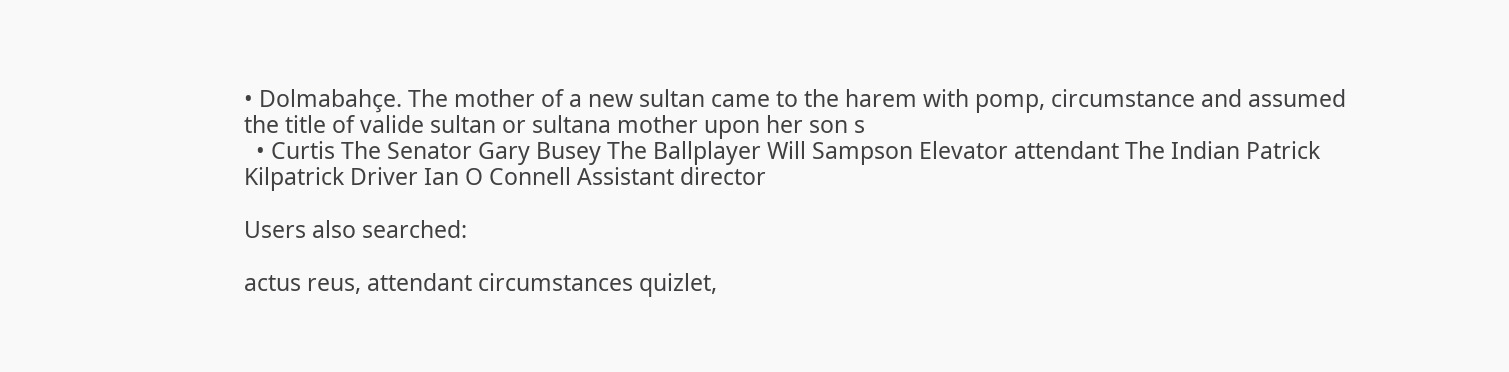• Dolmabahçe. The mother of a new sultan came to the harem with pomp, circumstance and assumed the title of valide sultan or sultana mother upon her son s
  • Curtis The Senator Gary Busey The Ballplayer Will Sampson Elevator attendant The Indian Patrick Kilpatrick Driver Ian O Connell Assistant director

Users also searched:

actus reus, attendant circumstances quizlet,